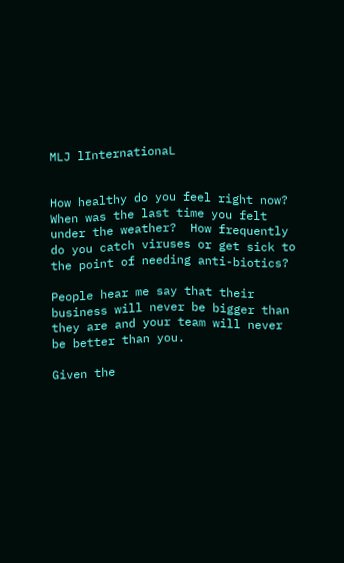MLJ lInternationaL


How healthy do you feel right now?  When was the last time you felt under the weather?  How frequently do you catch viruses or get sick to the point of needing anti-biotics?

People hear me say that their business will never be bigger than they are and your team will never be better than you.

Given the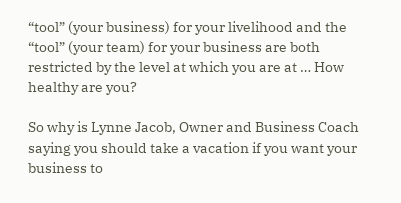“tool” (your business) for your livelihood and the “tool” (your team) for your business are both restricted by the level at which you are at … How healthy are you?

So why is Lynne Jacob, Owner and Business Coach saying you should take a vacation if you want your business to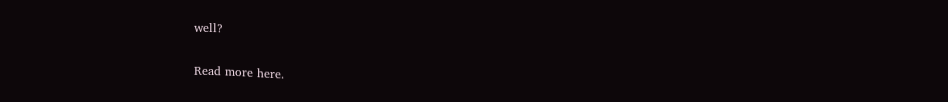well?

Read more here.